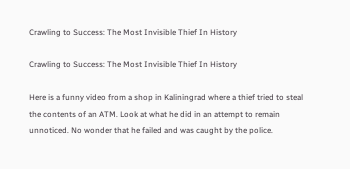Crawling to Success: The Most Invisible Thief In History

Crawling to Success: The Most Invisible Thief In History

Here is a funny video from a shop in Kaliningrad where a thief tried to steal the contents of an ATM. Look at what he did in an attempt to remain unnoticed. No wonder that he failed and was caught by the police.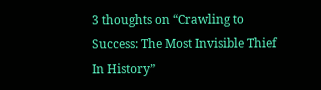3 thoughts on “Crawling to Success: The Most Invisible Thief In History”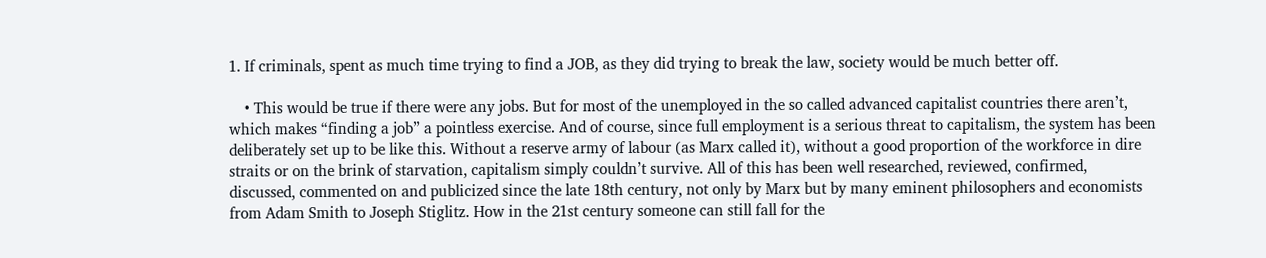1. If criminals, spent as much time trying to find a JOB, as they did trying to break the law, society would be much better off.

    • This would be true if there were any jobs. But for most of the unemployed in the so called advanced capitalist countries there aren’t, which makes “finding a job” a pointless exercise. And of course, since full employment is a serious threat to capitalism, the system has been deliberately set up to be like this. Without a reserve army of labour (as Marx called it), without a good proportion of the workforce in dire straits or on the brink of starvation, capitalism simply couldn’t survive. All of this has been well researched, reviewed, confirmed, discussed, commented on and publicized since the late 18th century, not only by Marx but by many eminent philosophers and economists from Adam Smith to Joseph Stiglitz. How in the 21st century someone can still fall for the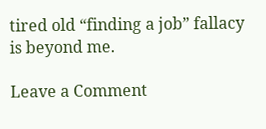tired old “finding a job” fallacy is beyond me.

Leave a Comment